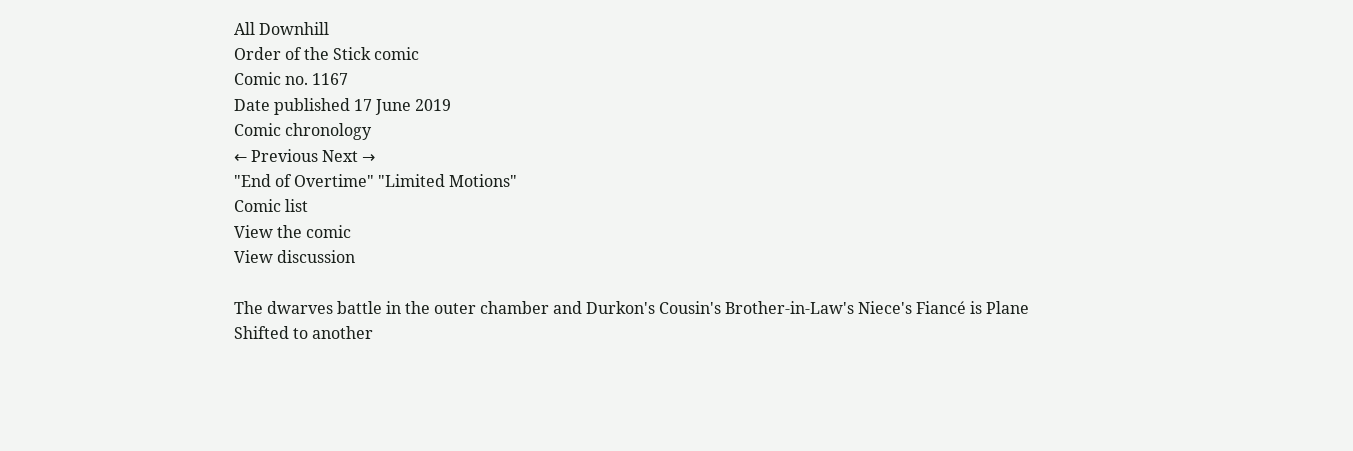All Downhill
Order of the Stick comic
Comic no. 1167
Date published 17 June 2019
Comic chronology
← Previous Next →
"End of Overtime" "Limited Motions"
Comic list
View the comic
View discussion

The dwarves battle in the outer chamber and Durkon's Cousin's Brother-in-Law's Niece's Fiancé is Plane Shifted to another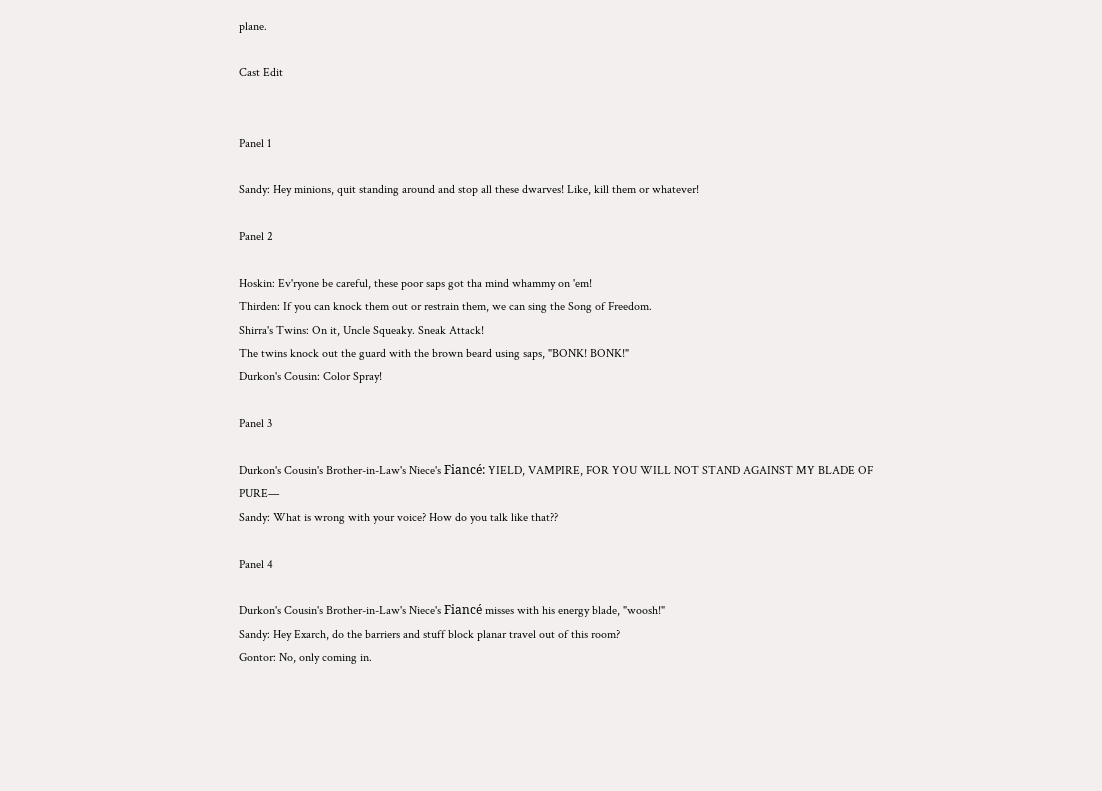plane.

Cast Edit


Panel 1

Sandy: Hey minions, quit standing around and stop all these dwarves! Like, kill them or whatever!

Panel 2

Hoskin: Ev'ryone be careful, these poor saps got tha mind whammy on 'em!
Thirden: If you can knock them out or restrain them, we can sing the Song of Freedom.
Shirra's Twins: On it, Uncle Squeaky. Sneak Attack!
The twins knock out the guard with the brown beard using saps, "BONK! BONK!"
Durkon's Cousin: Color Spray!

Panel 3

Durkon's Cousin's Brother-in-Law's Niece's Fiancé: YIELD, VAMPIRE, FOR YOU WILL NOT STAND AGAINST MY BLADE OF PURE—
Sandy: What is wrong with your voice? How do you talk like that??

Panel 4

Durkon's Cousin's Brother-in-Law's Niece's Fiancé misses with his energy blade, "woosh!"
Sandy: Hey Exarch, do the barriers and stuff block planar travel out of this room?
Gontor: No, only coming in.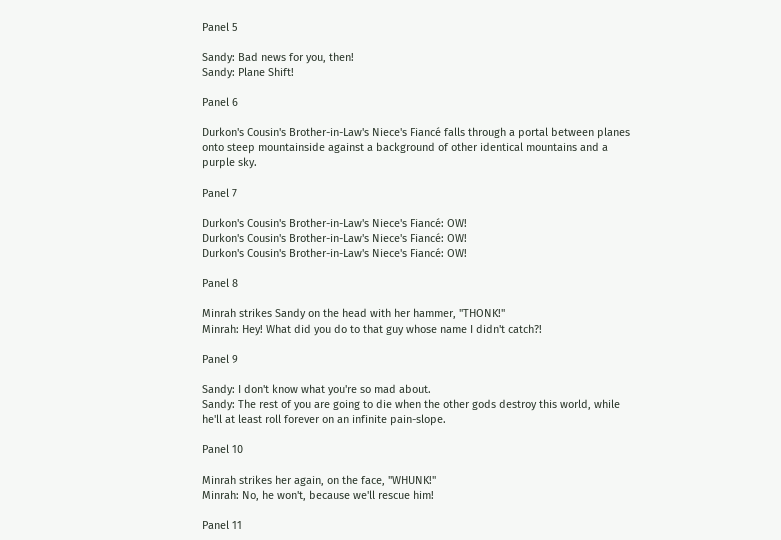Panel 5

Sandy: Bad news for you, then!
Sandy: Plane Shift!

Panel 6

Durkon's Cousin's Brother-in-Law's Niece's Fiancé falls through a portal between planes onto steep mountainside against a background of other identical mountains and a purple sky.

Panel 7

Durkon's Cousin's Brother-in-Law's Niece's Fiancé: OW!
Durkon's Cousin's Brother-in-Law's Niece's Fiancé: OW!
Durkon's Cousin's Brother-in-Law's Niece's Fiancé: OW!

Panel 8

Minrah strikes Sandy on the head with her hammer, "THONK!"
Minrah: Hey! What did you do to that guy whose name I didn't catch?!

Panel 9

Sandy: I don't know what you're so mad about.
Sandy: The rest of you are going to die when the other gods destroy this world, while he'll at least roll forever on an infinite pain-slope.

Panel 10

Minrah strikes her again, on the face, "WHUNK!"
Minrah: No, he won't, because we'll rescue him!

Panel 11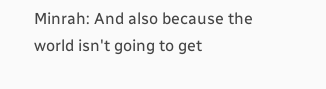Minrah: And also because the world isn't going to get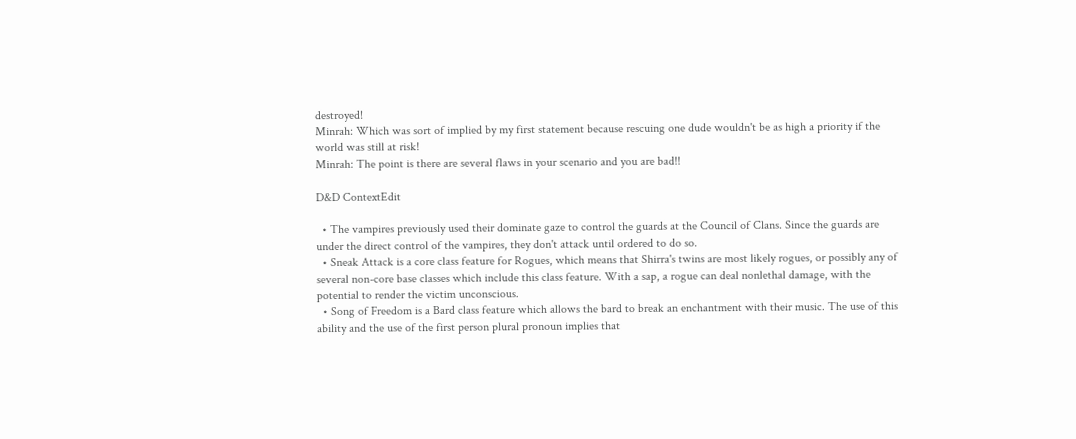destroyed!
Minrah: Which was sort of implied by my first statement because rescuing one dude wouldn't be as high a priority if the world was still at risk!
Minrah: The point is there are several flaws in your scenario and you are bad!!

D&D ContextEdit

  • The vampires previously used their dominate gaze to control the guards at the Council of Clans. Since the guards are under the direct control of the vampires, they don't attack until ordered to do so.
  • Sneak Attack is a core class feature for Rogues, which means that Shirra's twins are most likely rogues, or possibly any of several non-core base classes which include this class feature. With a sap, a rogue can deal nonlethal damage, with the potential to render the victim unconscious.
  • Song of Freedom is a Bard class feature which allows the bard to break an enchantment with their music. The use of this ability and the use of the first person plural pronoun implies that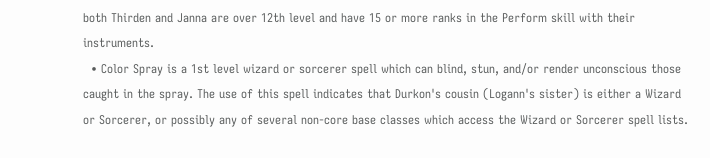both Thirden and Janna are over 12th level and have 15 or more ranks in the Perform skill with their instruments.
  • Color Spray is a 1st level wizard or sorcerer spell which can blind, stun, and/or render unconscious those caught in the spray. The use of this spell indicates that Durkon's cousin (Logann's sister) is either a Wizard or Sorcerer, or possibly any of several non-core base classes which access the Wizard or Sorcerer spell lists.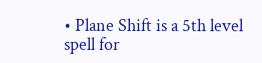• Plane Shift is a 5th level spell for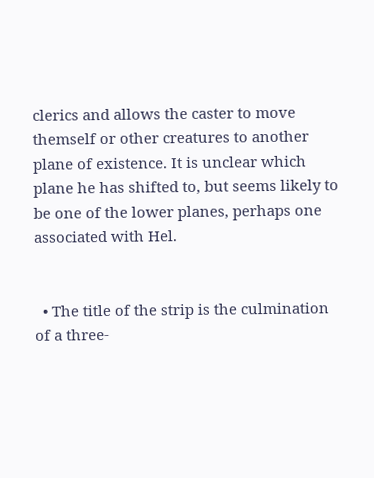clerics and allows the caster to move themself or other creatures to another plane of existence. It is unclear which plane he has shifted to, but seems likely to be one of the lower planes, perhaps one associated with Hel.


  • The title of the strip is the culmination of a three-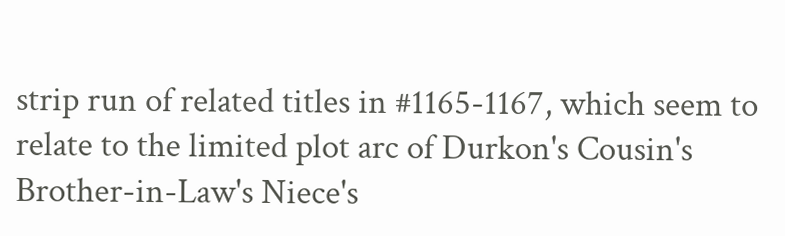strip run of related titles in #1165-1167, which seem to relate to the limited plot arc of Durkon's Cousin's Brother-in-Law's Niece's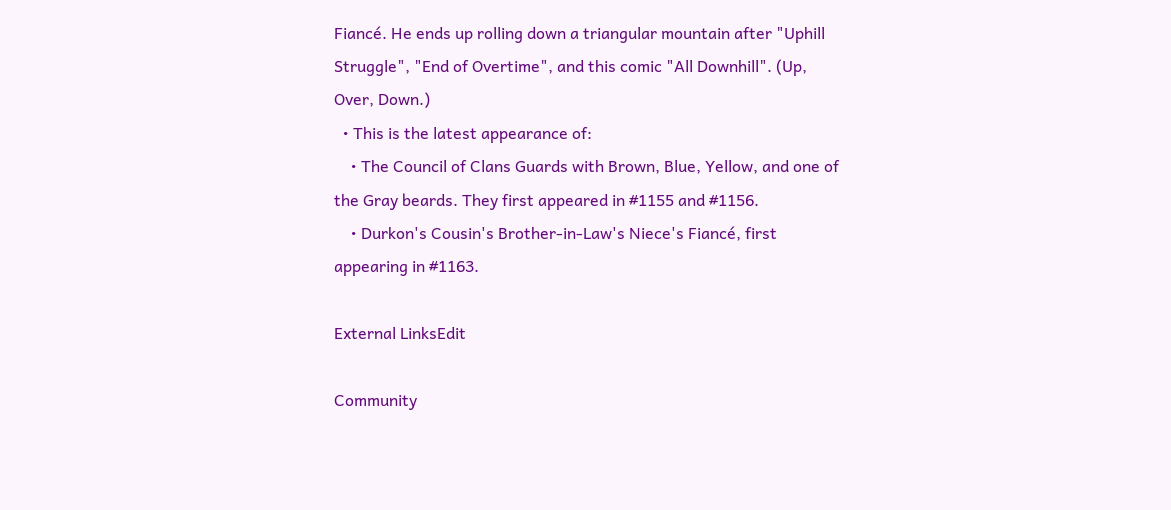Fiancé. He ends up rolling down a triangular mountain after "Uphill Struggle", "End of Overtime", and this comic "All Downhill". (Up, Over, Down.)
  • This is the latest appearance of:
    • The Council of Clans Guards with Brown, Blue, Yellow, and one of the Gray beards. They first appeared in #1155 and #1156.
    • Durkon's Cousin's Brother-in-Law's Niece's Fiancé, first appearing in #1163.

External LinksEdit

Community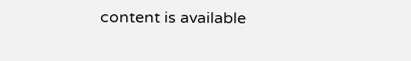content is available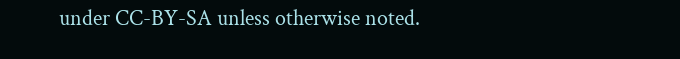under CC-BY-SA unless otherwise noted.